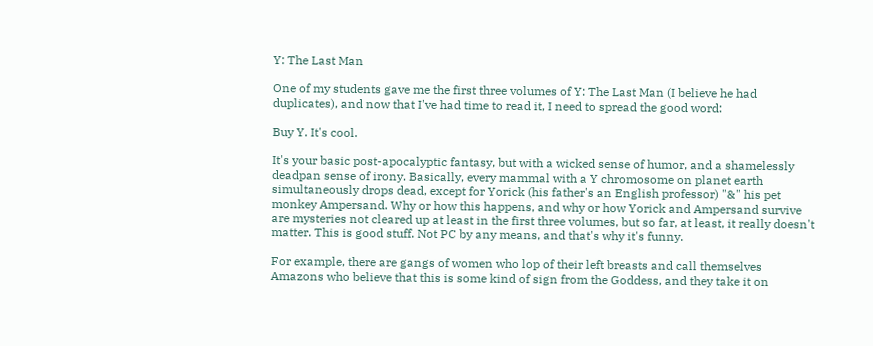Y: The Last Man

One of my students gave me the first three volumes of Y: The Last Man (I believe he had duplicates), and now that I've had time to read it, I need to spread the good word:

Buy Y. It's cool.

It's your basic post-apocalyptic fantasy, but with a wicked sense of humor, and a shamelessly deadpan sense of irony. Basically, every mammal with a Y chromosome on planet earth simultaneously drops dead, except for Yorick (his father's an English professor) "&" his pet monkey Ampersand. Why or how this happens, and why or how Yorick and Ampersand survive are mysteries not cleared up at least in the first three volumes, but so far, at least, it really doesn't matter. This is good stuff. Not PC by any means, and that's why it's funny.

For example, there are gangs of women who lop of their left breasts and call themselves Amazons who believe that this is some kind of sign from the Goddess, and they take it on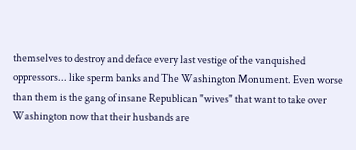themselves to destroy and deface every last vestige of the vanquished oppressors... like sperm banks and The Washington Monument. Even worse than them is the gang of insane Republican "wives" that want to take over Washington now that their husbands are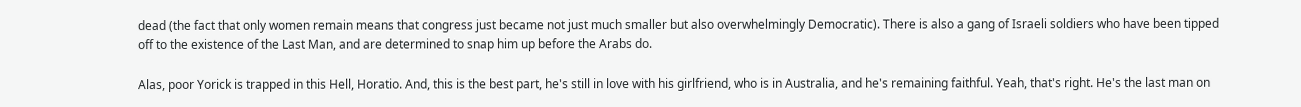dead (the fact that only women remain means that congress just became not just much smaller but also overwhelmingly Democratic). There is also a gang of Israeli soldiers who have been tipped off to the existence of the Last Man, and are determined to snap him up before the Arabs do.

Alas, poor Yorick is trapped in this Hell, Horatio. And, this is the best part, he's still in love with his girlfriend, who is in Australia, and he's remaining faithful. Yeah, that's right. He's the last man on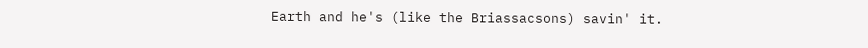Earth and he's (like the Briassacsons) savin' it.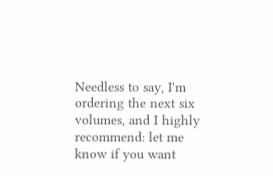Needless to say, I'm ordering the next six volumes, and I highly recommend: let me know if you want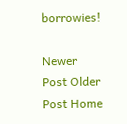borrowies!

Newer Post Older Post Home